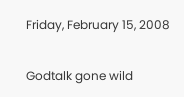Friday, February 15, 2008

Godtalk gone wild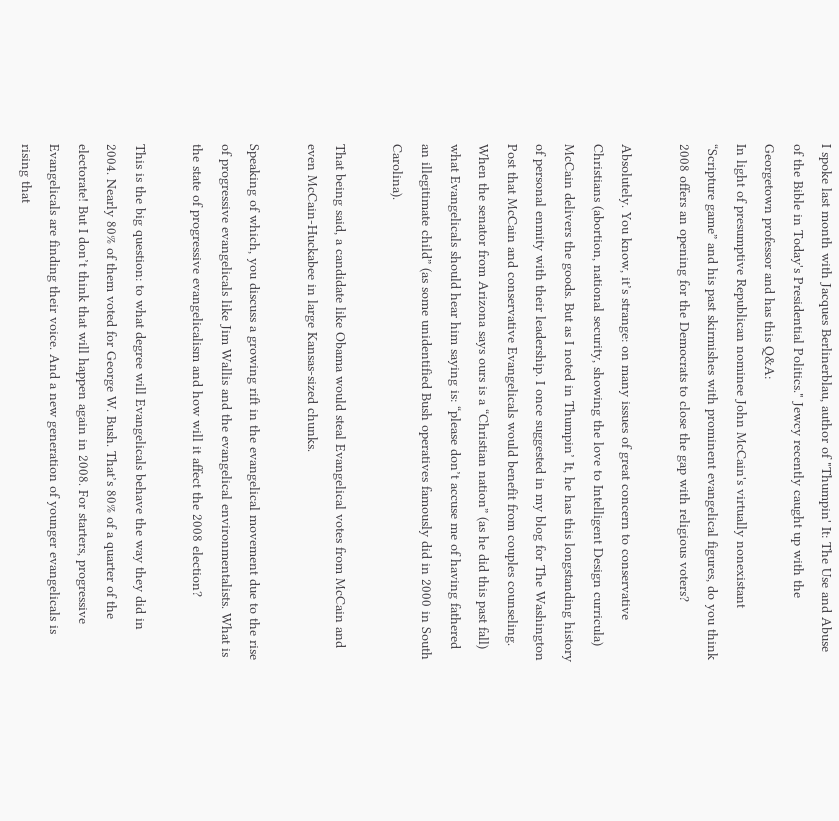I spoke last month with Jacques Berlinerblau, author of "Thumpin' It: The Use and Abuse of the Bible in Today's Presidential Politics." Jewcy recently caught up with the Georgetown professor and has this Q&A:
In light of presumptive Republican nominee John McCain's virtually nonexistant “Scripture game” and his past skirmishes with prominent evangelical figures, do you think 2008 offers an opening for the Democrats to close the gap with religious voters?

Absolutely. You know, it’s strange: on many issues of great concern to conservative Christians (abortion, national security, showing the love to Intelligent Design curricula) McCain delivers the goods. But as I noted in Thumpin’ It, he has this longstanding history of personal enmity with their leadership. I once suggested in my blog for The Washington Post that McCain and conservative Evangelicals would benefit from couples counseling. When the senator from Arizona says ours is a “Christian nation” (as he did this past fall) what Evangelicals should hear him saying is: “please don’t accuse me of having fathered an illegitimate child” (as some unidentified Bush operatives famously did in 2000 in South Carolina).

That being said, a candidate like Obama would steal Evangelical votes from McCain and even McCain-Huckabee in large Kansas-sized chunks.

Speaking of which, you discuss a growing rift in the evangelical movement due to the rise of progressive evangelicals like Jim Wallis and the evangelical environmentalists. What is the state of progressive evangelicalism and how will it affect the 2008 election?

This is the big question: to what degree will Evangelicals behave the way they did in 2004. Nearly 80% of them voted for George W. Bush. That’s 80% of a quarter of the electorate! But I don’t think that will happen again in 2008. For starters, progressive Evangelicals are finding their voice. And a new generation of younger evangelicals is rising that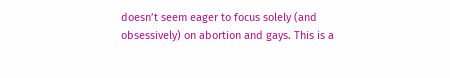doesn’t seem eager to focus solely (and obsessively) on abortion and gays. This is a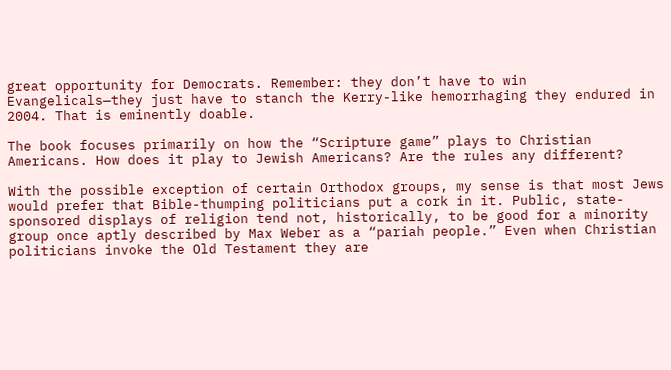great opportunity for Democrats. Remember: they don’t have to win Evangelicals—they just have to stanch the Kerry-like hemorrhaging they endured in 2004. That is eminently doable.

The book focuses primarily on how the “Scripture game” plays to Christian Americans. How does it play to Jewish Americans? Are the rules any different?

With the possible exception of certain Orthodox groups, my sense is that most Jews would prefer that Bible-thumping politicians put a cork in it. Public, state-sponsored displays of religion tend not, historically, to be good for a minority group once aptly described by Max Weber as a “pariah people.” Even when Christian politicians invoke the Old Testament they are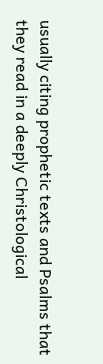usually citing prophetic texts and Psalms that they read in a deeply Christological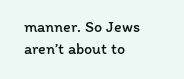manner. So Jews aren’t about to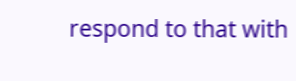respond to that with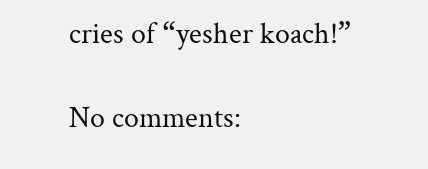cries of “yesher koach!”

No comments: